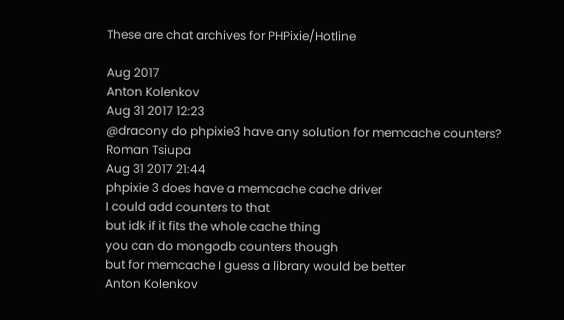These are chat archives for PHPixie/Hotline

Aug 2017
Anton Kolenkov
Aug 31 2017 12:23
@dracony do phpixie3 have any solution for memcache counters?
Roman Tsiupa
Aug 31 2017 21:44
phpixie 3 does have a memcache cache driver
I could add counters to that
but idk if it fits the whole cache thing
you can do mongodb counters though
but for memcache I guess a library would be better
Anton Kolenkov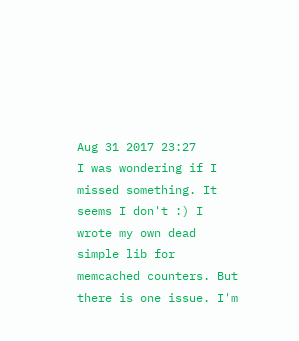Aug 31 2017 23:27
I was wondering if I missed something. It seems I don't :) I wrote my own dead simple lib for memcached counters. But there is one issue. I'm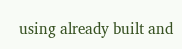using already built and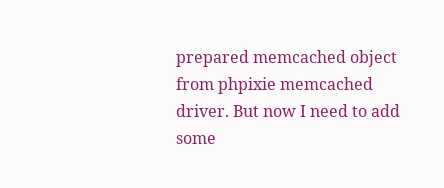prepared memcached object from phpixie memcached driver. But now I need to add some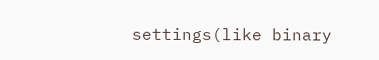settings(like binary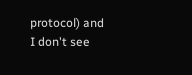protocol) and I don't see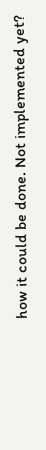how it could be done. Not implemented yet?